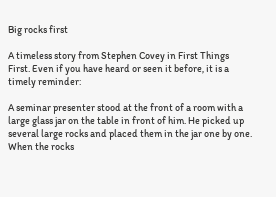Big rocks first

A timeless story from Stephen Covey in First Things First. Even if you have heard or seen it before, it is a timely reminder:

A seminar presenter stood at the front of a room with a large glass jar on the table in front of him. He picked up several large rocks and placed them in the jar one by one.  When the rocks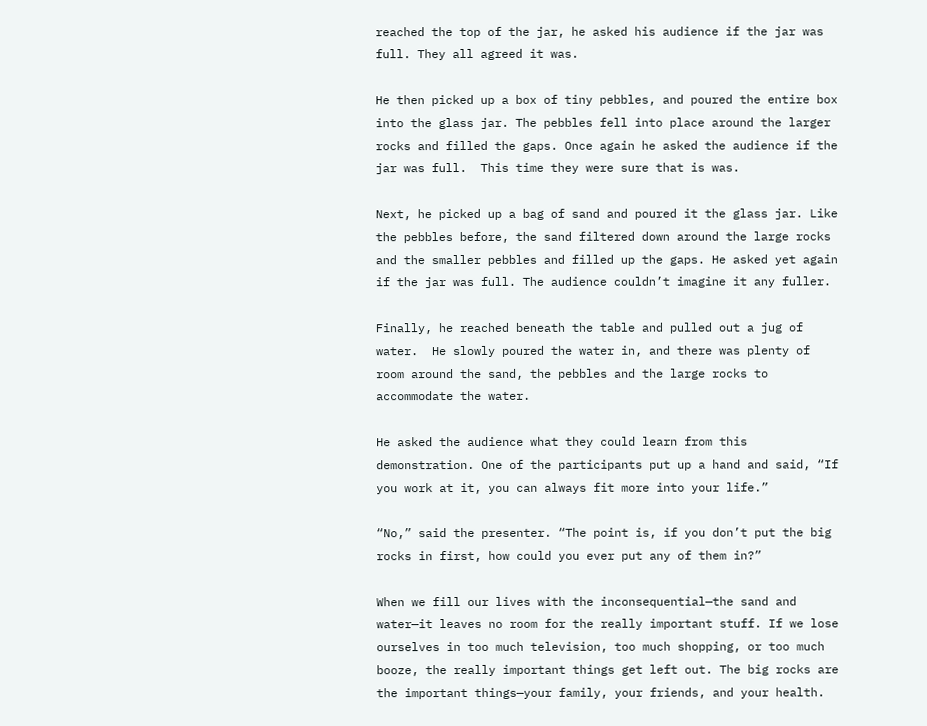reached the top of the jar, he asked his audience if the jar was full. They all agreed it was.

He then picked up a box of tiny pebbles, and poured the entire box into the glass jar. The pebbles fell into place around the larger rocks and filled the gaps. Once again he asked the audience if the jar was full.  This time they were sure that is was.

Next, he picked up a bag of sand and poured it the glass jar. Like the pebbles before, the sand filtered down around the large rocks and the smaller pebbles and filled up the gaps. He asked yet again if the jar was full. The audience couldn’t imagine it any fuller.

Finally, he reached beneath the table and pulled out a jug of water.  He slowly poured the water in, and there was plenty of room around the sand, the pebbles and the large rocks to accommodate the water.

He asked the audience what they could learn from this demonstration. One of the participants put up a hand and said, “If you work at it, you can always fit more into your life.”

“No,” said the presenter. “The point is, if you don’t put the big rocks in first, how could you ever put any of them in?”

When we fill our lives with the inconsequential—the sand and water—it leaves no room for the really important stuff. If we lose ourselves in too much television, too much shopping, or too much booze, the really important things get left out. The big rocks are the important things—your family, your friends, and your health.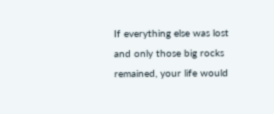If everything else was lost and only those big rocks remained, your life would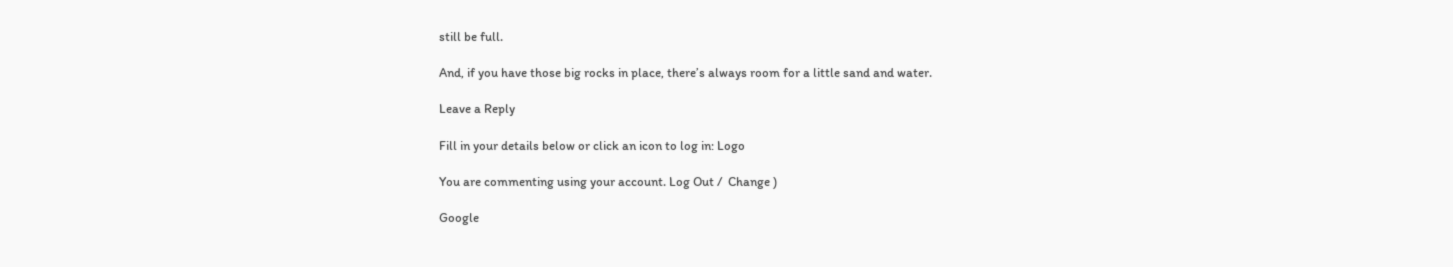still be full.

And, if you have those big rocks in place, there’s always room for a little sand and water.

Leave a Reply

Fill in your details below or click an icon to log in: Logo

You are commenting using your account. Log Out /  Change )

Google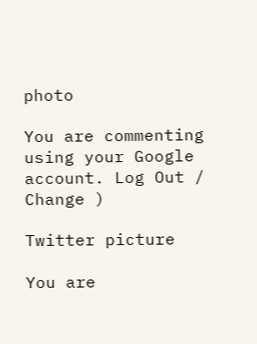photo

You are commenting using your Google account. Log Out /  Change )

Twitter picture

You are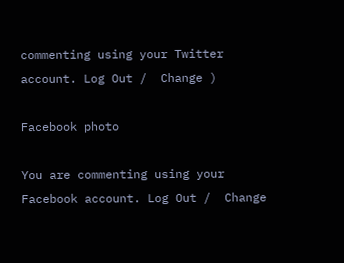commenting using your Twitter account. Log Out /  Change )

Facebook photo

You are commenting using your Facebook account. Log Out /  Change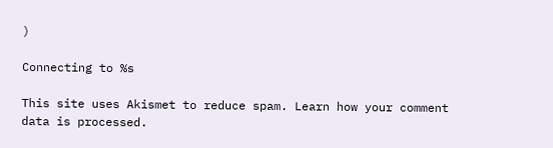)

Connecting to %s

This site uses Akismet to reduce spam. Learn how your comment data is processed.